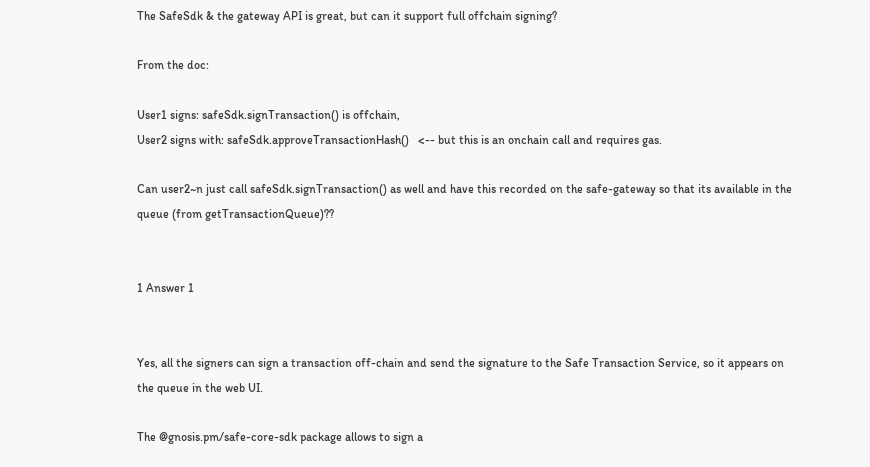The SafeSdk & the gateway API is great, but can it support full offchain signing?

From the doc:

User1 signs: safeSdk.signTransaction() is offchain,
User2 signs with: safeSdk.approveTransactionHash()   <-- but this is an onchain call and requires gas.

Can user2~n just call safeSdk.signTransaction() as well and have this recorded on the safe-gateway so that its available in the queue (from getTransactionQueue)??


1 Answer 1


Yes, all the signers can sign a transaction off-chain and send the signature to the Safe Transaction Service, so it appears on the queue in the web UI.

The @gnosis.pm/safe-core-sdk package allows to sign a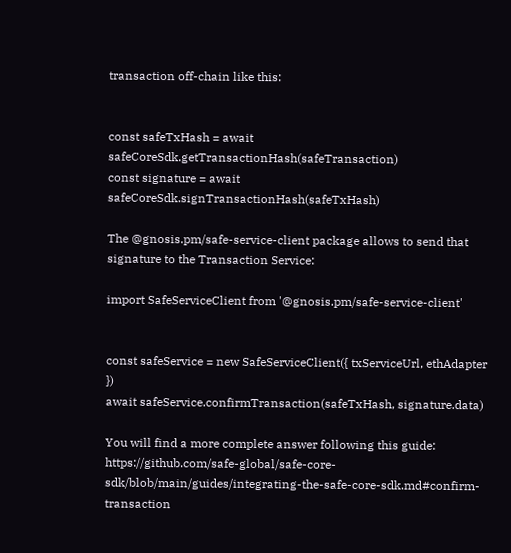transaction off-chain like this:


const safeTxHash = await safeCoreSdk.getTransactionHash(safeTransaction)
const signature = await safeCoreSdk.signTransactionHash(safeTxHash)

The @gnosis.pm/safe-service-client package allows to send that signature to the Transaction Service:

import SafeServiceClient from '@gnosis.pm/safe-service-client'


const safeService = new SafeServiceClient({ txServiceUrl, ethAdapter })
await safeService.confirmTransaction(safeTxHash, signature.data)

You will find a more complete answer following this guide: https://github.com/safe-global/safe-core-sdk/blob/main/guides/integrating-the-safe-core-sdk.md#confirm-transaction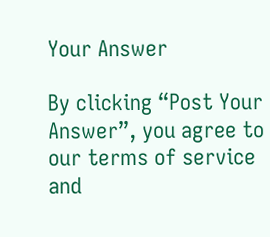Your Answer

By clicking “Post Your Answer”, you agree to our terms of service and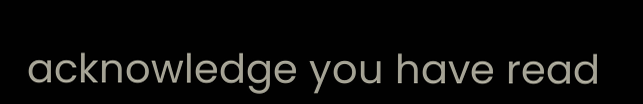acknowledge you have read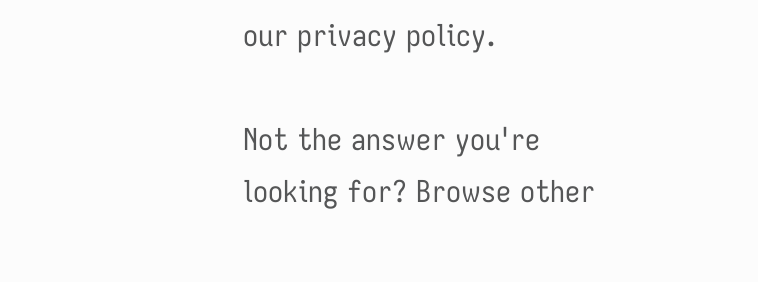our privacy policy.

Not the answer you're looking for? Browse other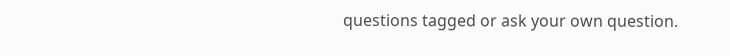questions tagged or ask your own question.